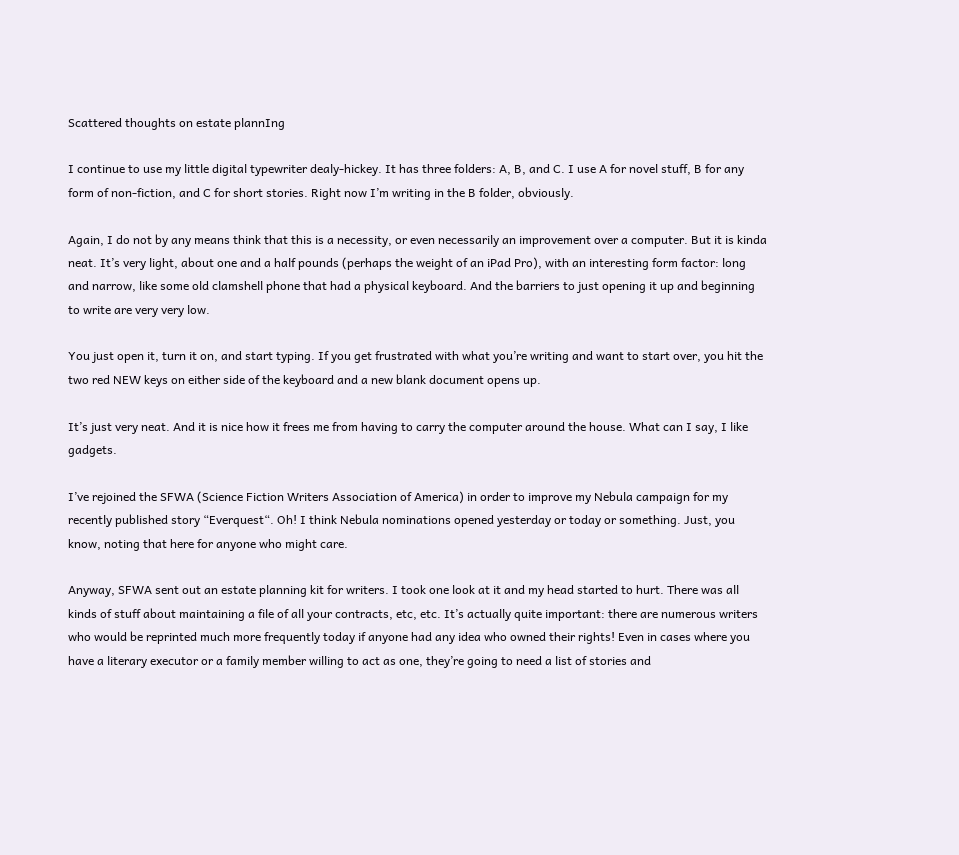Scattered thoughts on estate plannIng

I continue to use my little digital typewriter dealy-hickey. It has three folders: A, B, and C. I use A for novel stuff, B for any form of non-fiction, and C for short stories. Right now I’m writing in the B folder, obviously.

Again, I do not by any means think that this is a necessity, or even necessarily an improvement over a computer. But it is kinda neat. It’s very light, about one and a half pounds (perhaps the weight of an iPad Pro), with an interesting form factor: long and narrow, like some old clamshell phone that had a physical keyboard. And the barriers to just opening it up and beginning to write are very very low.

You just open it, turn it on, and start typing. If you get frustrated with what you’re writing and want to start over, you hit the two red NEW keys on either side of the keyboard and a new blank document opens up.

It’s just very neat. And it is nice how it frees me from having to carry the computer around the house. What can I say, I like gadgets.

I’ve rejoined the SFWA (Science Fiction Writers Association of America) in order to improve my Nebula campaign for my recently published story “Everquest“. Oh! I think Nebula nominations opened yesterday or today or something. Just, you know, noting that here for anyone who might care.

Anyway, SFWA sent out an estate planning kit for writers. I took one look at it and my head started to hurt. There was all kinds of stuff about maintaining a file of all your contracts, etc, etc. It’s actually quite important: there are numerous writers who would be reprinted much more frequently today if anyone had any idea who owned their rights! Even in cases where you have a literary executor or a family member willing to act as one, they’re going to need a list of stories and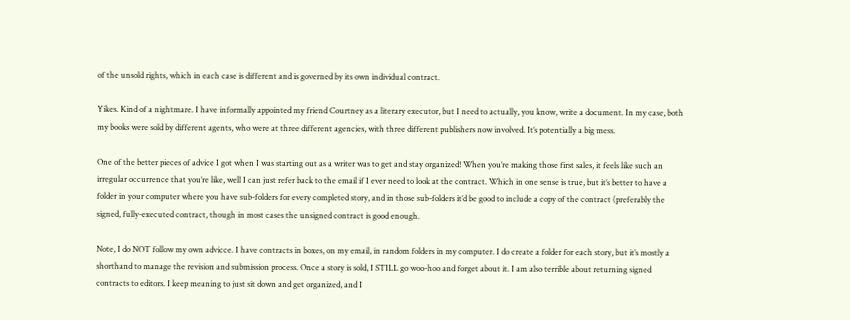of the unsold rights, which in each case is different and is governed by its own individual contract.

Yikes. Kind of a nightmare. I have informally appointed my friend Courtney as a literary executor, but I need to actually, you know, write a document. In my case, both my books were sold by different agents, who were at three different agencies, with three different publishers now involved. It’s potentially a big mess.

One of the better pieces of advice I got when I was starting out as a writer was to get and stay organized! When you’re making those first sales, it feels like such an irregular occurrence that you’re like, well I can just refer back to the email if I ever need to look at the contract. Which in one sense is true, but it’s better to have a folder in your computer where you have sub-folders for every completed story, and in those sub-folders it’d be good to include a copy of the contract (preferably the signed, fully-executed contract, though in most cases the unsigned contract is good enough.

Note, I do NOT follow my own advicce. I have contracts in boxes, on my email, in random folders in my computer. I do create a folder for each story, but it’s mostly a shorthand to manage the revision and submission process. Once a story is sold, I STILL go woo-hoo and forget about it. I am also terrible about returning signed contracts to editors. I keep meaning to just sit down and get organized, and I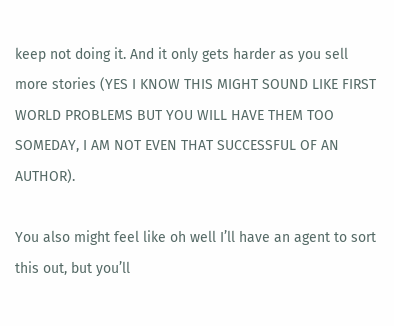keep not doing it. And it only gets harder as you sell more stories (YES I KNOW THIS MIGHT SOUND LIKE FIRST WORLD PROBLEMS BUT YOU WILL HAVE THEM TOO SOMEDAY, I AM NOT EVEN THAT SUCCESSFUL OF AN AUTHOR).

You also might feel like oh well I’ll have an agent to sort this out, but you’ll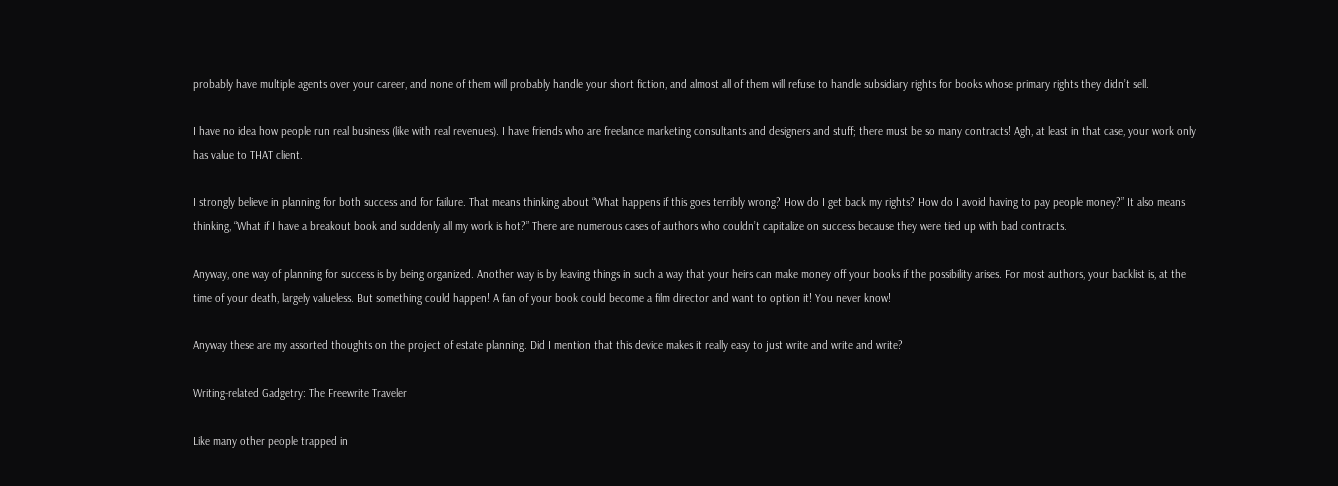probably have multiple agents over your career, and none of them will probably handle your short fiction, and almost all of them will refuse to handle subsidiary rights for books whose primary rights they didn’t sell.

I have no idea how people run real business (like with real revenues). I have friends who are freelance marketing consultants and designers and stuff; there must be so many contracts! Agh, at least in that case, your work only has value to THAT client.

I strongly believe in planning for both success and for failure. That means thinking about “What happens if this goes terribly wrong? How do I get back my rights? How do I avoid having to pay people money?” It also means thinking, “What if I have a breakout book and suddenly all my work is hot?” There are numerous cases of authors who couldn’t capitalize on success because they were tied up with bad contracts.

Anyway, one way of planning for success is by being organized. Another way is by leaving things in such a way that your heirs can make money off your books if the possibility arises. For most authors, your backlist is, at the time of your death, largely valueless. But something could happen! A fan of your book could become a film director and want to option it! You never know!

Anyway these are my assorted thoughts on the project of estate planning. Did I mention that this device makes it really easy to just write and write and write?

Writing-related Gadgetry: The Freewrite Traveler

Like many other people trapped in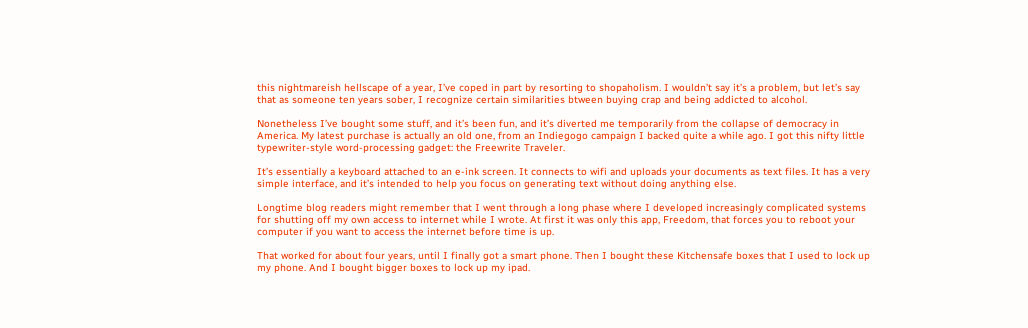this nightmareish hellscape of a year, I’ve coped in part by resorting to shopaholism. I wouldn’t say it’s a problem, but let’s say that as someone ten years sober, I recognize certain similarities btween buying crap and being addicted to alcohol.

Nonetheless I’ve bought some stuff, and it’s been fun, and it’s diverted me temporarily from the collapse of democracy in America. My latest purchase is actually an old one, from an Indiegogo campaign I backed quite a while ago. I got this nifty little typewriter-style word-processing gadget: the Freewrite Traveler.

It’s essentially a keyboard attached to an e-ink screen. It connects to wifi and uploads your documents as text files. It has a very simple interface, and it’s intended to help you focus on generating text without doing anything else.

Longtime blog readers might remember that I went through a long phase where I developed increasingly complicated systems for shutting off my own access to internet while I wrote. At first it was only this app, Freedom, that forces you to reboot your computer if you want to access the internet before time is up.

That worked for about four years, until I finally got a smart phone. Then I bought these Kitchensafe boxes that I used to lock up my phone. And I bought bigger boxes to lock up my ipad.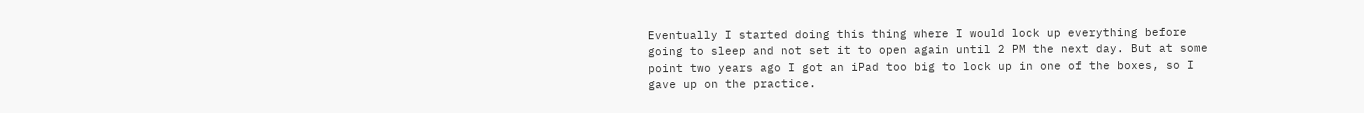Eventually I started doing this thing where I would lock up everything before going to sleep and not set it to open again until 2 PM the next day. But at some point two years ago I got an iPad too big to lock up in one of the boxes, so I gave up on the practice.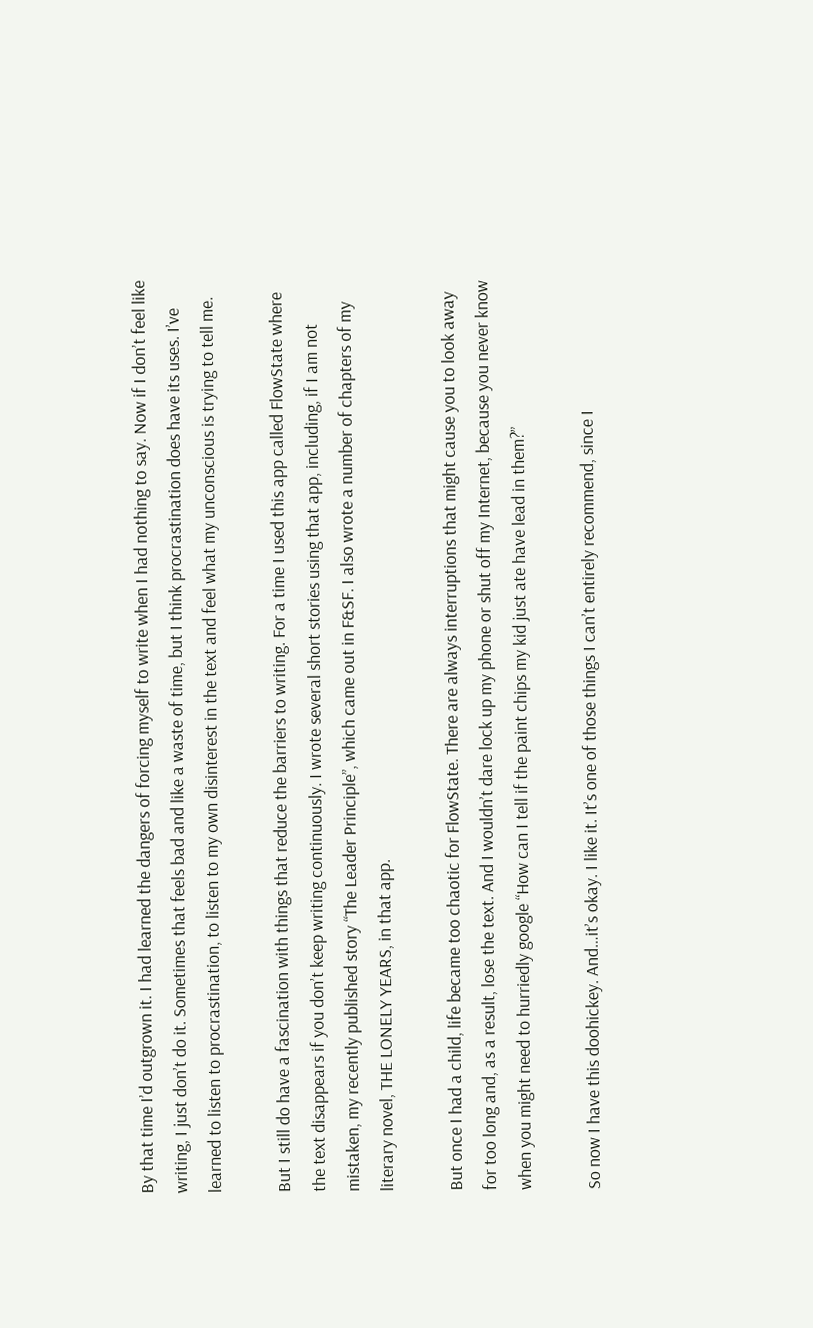By that time I’d outgrown it. I had learned the dangers of forcing myself to write when I had nothing to say. Now if I don’t feel like writing, I just don’t do it. Sometimes that feels bad and like a waste of time, but I think procrastination does have its uses. I’ve learned to listen to procrastination, to listen to my own disinterest in the text and feel what my unconscious is trying to tell me.

But I still do have a fascination with things that reduce the barriers to writing. For a time I used this app called FlowState where the text disappears if you don’t keep writing continuously. I wrote several short stories using that app, including, if I am not mistaken, my recently published story “The Leader Principle”, which came out in F&SF. I also wrote a number of chapters of my literary novel, THE LONELY YEARS, in that app.

But once I had a child, life became too chaotic for FlowState. There are always interruptions that might cause you to look away for too long and, as a result, lose the text. And I wouldn’t dare lock up my phone or shut off my Internet, because you never know when you might need to hurriedly google “How can I tell if the paint chips my kid just ate have lead in them?”

So now I have this doohickey. And…it’s okay. I like it. It’s one of those things I can’t entirely recommend, since I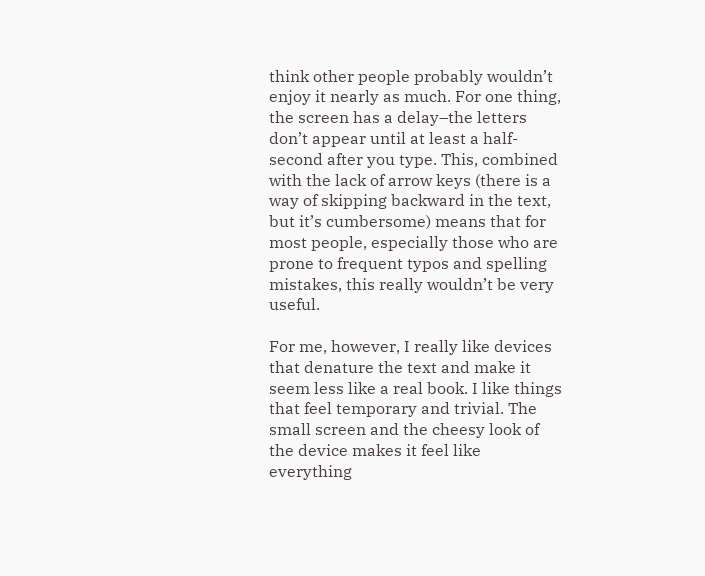think other people probably wouldn’t enjoy it nearly as much. For one thing, the screen has a delay–the letters don’t appear until at least a half-second after you type. This, combined with the lack of arrow keys (there is a way of skipping backward in the text, but it’s cumbersome) means that for most people, especially those who are prone to frequent typos and spelling mistakes, this really wouldn’t be very useful.

For me, however, I really like devices that denature the text and make it seem less like a real book. I like things that feel temporary and trivial. The small screen and the cheesy look of the device makes it feel like everything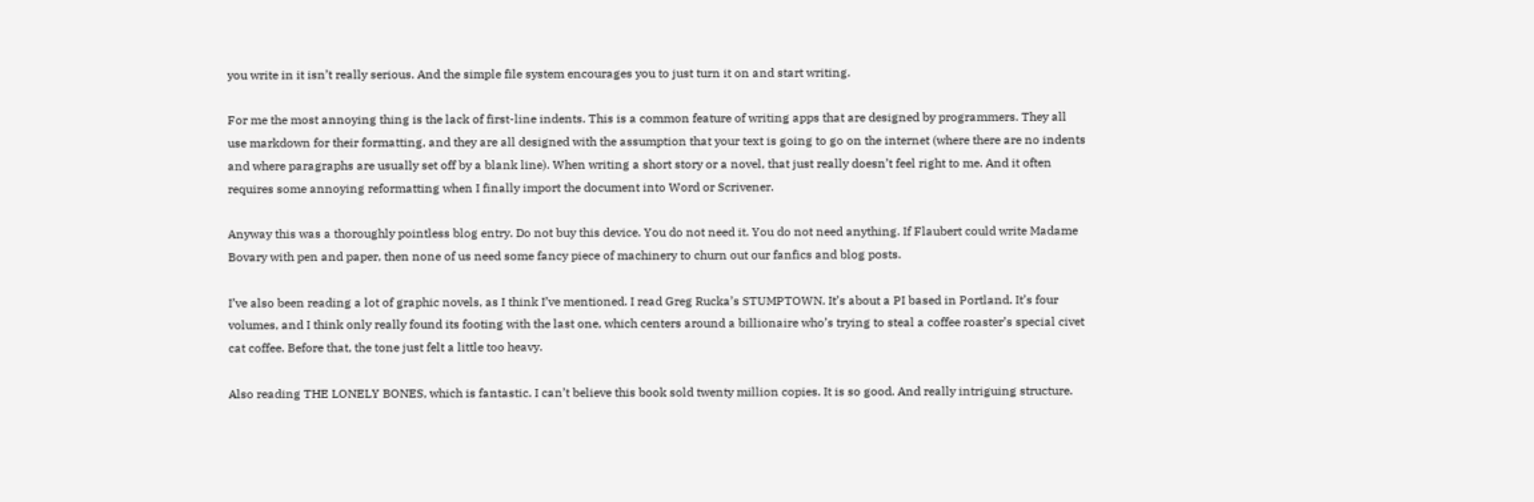you write in it isn’t really serious. And the simple file system encourages you to just turn it on and start writing.

For me the most annoying thing is the lack of first-line indents. This is a common feature of writing apps that are designed by programmers. They all use markdown for their formatting, and they are all designed with the assumption that your text is going to go on the internet (where there are no indents and where paragraphs are usually set off by a blank line). When writing a short story or a novel, that just really doesn’t feel right to me. And it often requires some annoying reformatting when I finally import the document into Word or Scrivener.

Anyway this was a thoroughly pointless blog entry. Do not buy this device. You do not need it. You do not need anything. If Flaubert could write Madame Bovary with pen and paper, then none of us need some fancy piece of machinery to churn out our fanfics and blog posts.

I’ve also been reading a lot of graphic novels, as I think I’ve mentioned. I read Greg Rucka’s STUMPTOWN. It’s about a PI based in Portland. It’s four volumes, and I think only really found its footing with the last one, which centers around a billionaire who’s trying to steal a coffee roaster’s special civet cat coffee. Before that, the tone just felt a little too heavy.

Also reading THE LONELY BONES, which is fantastic. I can’t believe this book sold twenty million copies. It is so good. And really intriguing structure.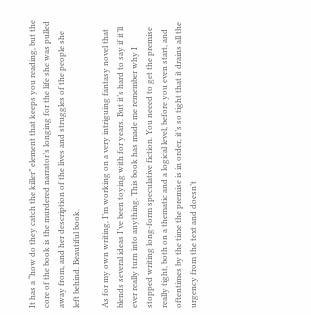It has a “how do they catch the killer” element that keeps you reading, but the core of the book is the murdered narrator’s longing for the life she was pulled away from, and her description of the lives and struggles of the people she left behind. Beautiful book.

As for my own writing, I’m working on a very intriguing fantasy novel that blends several ideas I’ve been toying with for years. But it’s hard to say if it’ll ever really turn into anything. This book has made me remember why I stopped writing long-form speculative fiction. You neeed to get the premise really tight, both on a thematic and a logical level, before you even start, and oftentimes by the time the premise is in order, it’s so tight that it drains all the urgency from the text and doesn’t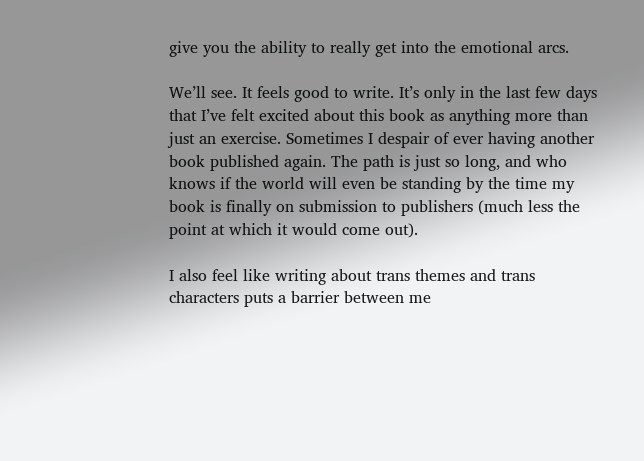give you the ability to really get into the emotional arcs.

We’ll see. It feels good to write. It’s only in the last few days that I’ve felt excited about this book as anything more than just an exercise. Sometimes I despair of ever having another book published again. The path is just so long, and who knows if the world will even be standing by the time my book is finally on submission to publishers (much less the point at which it would come out).

I also feel like writing about trans themes and trans characters puts a barrier between me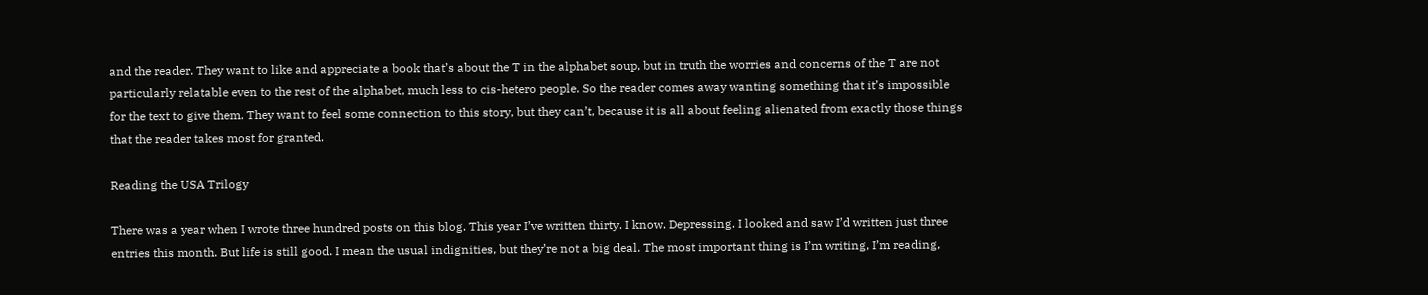and the reader. They want to like and appreciate a book that’s about the T in the alphabet soup, but in truth the worries and concerns of the T are not particularly relatable even to the rest of the alphabet, much less to cis-hetero people. So the reader comes away wanting something that it’s impossible for the text to give them. They want to feel some connection to this story, but they can’t, because it is all about feeling alienated from exactly those things that the reader takes most for granted.

Reading the USA Trilogy

There was a year when I wrote three hundred posts on this blog. This year I’ve written thirty. I know. Depressing. I looked and saw I’d written just three entries this month. But life is still good. I mean the usual indignities, but they’re not a big deal. The most important thing is I’m writing, I’m reading,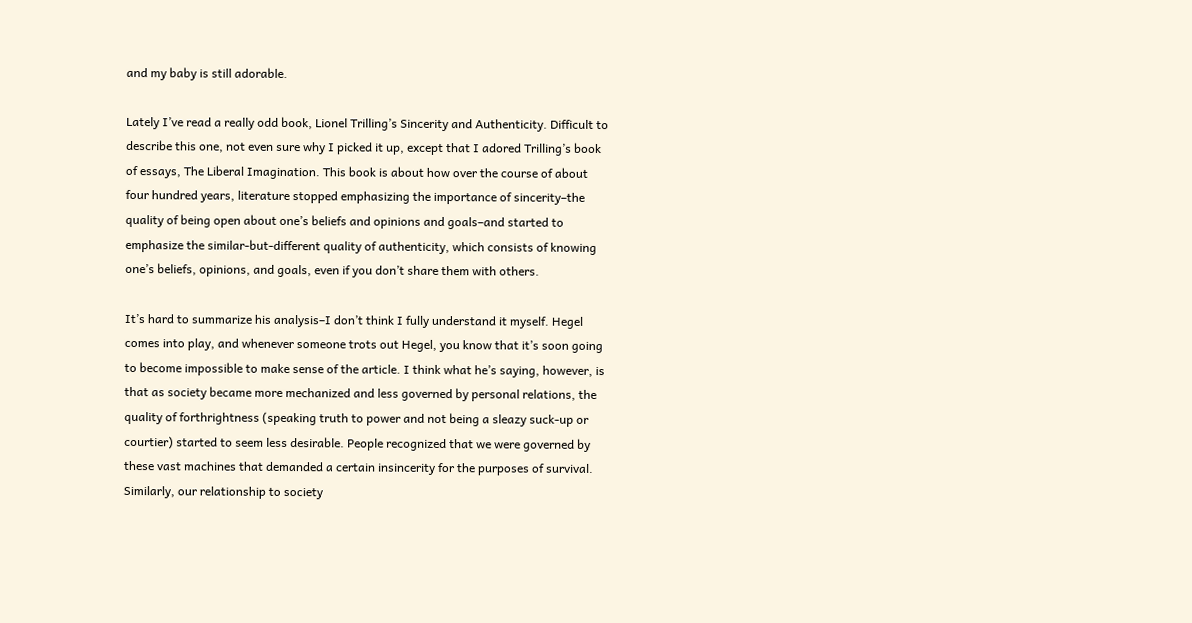and my baby is still adorable.

Lately I’ve read a really odd book, Lionel Trilling’s Sincerity and Authenticity. Difficult to describe this one, not even sure why I picked it up, except that I adored Trilling’s book of essays, The Liberal Imagination. This book is about how over the course of about four hundred years, literature stopped emphasizing the importance of sincerity–the quality of being open about one’s beliefs and opinions and goals–and started to emphasize the similar-but-different quality of authenticity, which consists of knowing one’s beliefs, opinions, and goals, even if you don’t share them with others.

It’s hard to summarize his analysis–I don’t think I fully understand it myself. Hegel comes into play, and whenever someone trots out Hegel, you know that it’s soon going to become impossible to make sense of the article. I think what he’s saying, however, is that as society became more mechanized and less governed by personal relations, the quality of forthrightness (speaking truth to power and not being a sleazy suck-up or courtier) started to seem less desirable. People recognized that we were governed by these vast machines that demanded a certain insincerity for the purposes of survival. Similarly, our relationship to society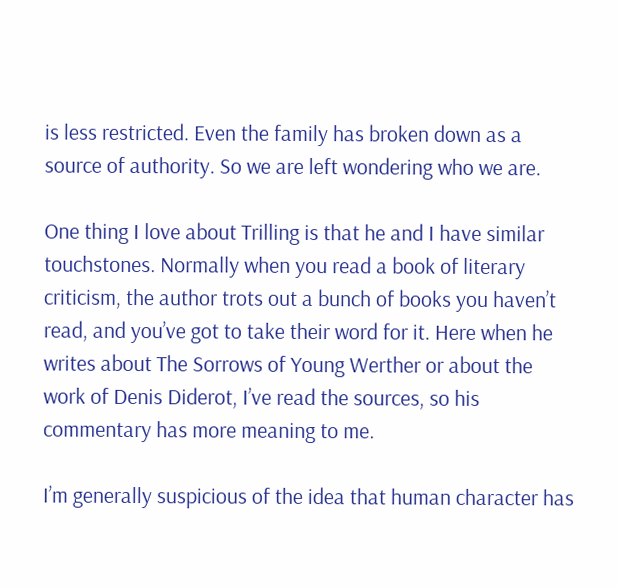is less restricted. Even the family has broken down as a source of authority. So we are left wondering who we are.

One thing I love about Trilling is that he and I have similar touchstones. Normally when you read a book of literary criticism, the author trots out a bunch of books you haven’t read, and you’ve got to take their word for it. Here when he writes about The Sorrows of Young Werther or about the work of Denis Diderot, I’ve read the sources, so his commentary has more meaning to me.

I’m generally suspicious of the idea that human character has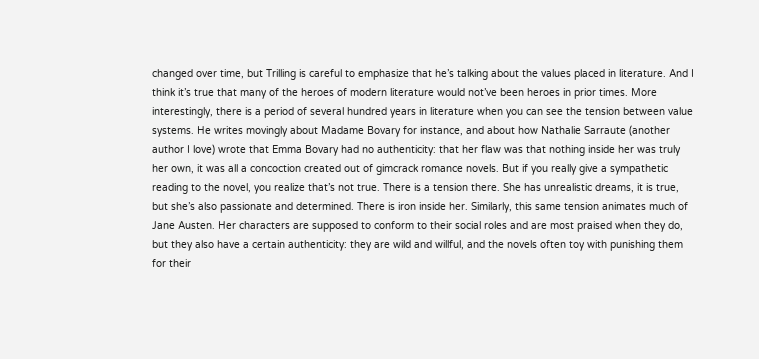changed over time, but Trilling is careful to emphasize that he’s talking about the values placed in literature. And I think it’s true that many of the heroes of modern literature would not’ve been heroes in prior times. More interestingly, there is a period of several hundred years in literature when you can see the tension between value systems. He writes movingly about Madame Bovary for instance, and about how Nathalie Sarraute (another author I love) wrote that Emma Bovary had no authenticity: that her flaw was that nothing inside her was truly her own, it was all a concoction created out of gimcrack romance novels. But if you really give a sympathetic reading to the novel, you realize that’s not true. There is a tension there. She has unrealistic dreams, it is true, but she’s also passionate and determined. There is iron inside her. Similarly, this same tension animates much of Jane Austen. Her characters are supposed to conform to their social roles and are most praised when they do, but they also have a certain authenticity: they are wild and willful, and the novels often toy with punishing them for their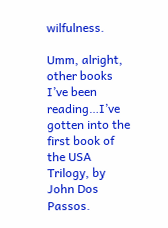wilfulness.

Umm, alright, other books I’ve been reading…I’ve gotten into the first book of the USA Trilogy, by John Dos Passos.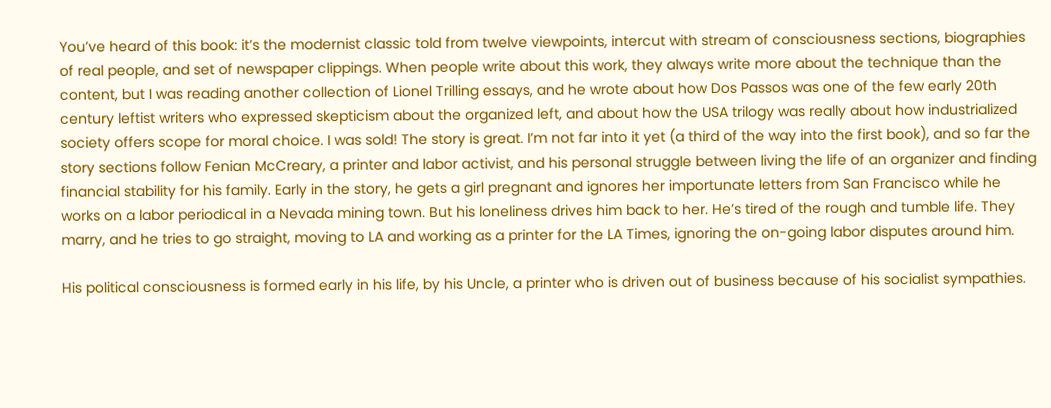You’ve heard of this book: it’s the modernist classic told from twelve viewpoints, intercut with stream of consciousness sections, biographies of real people, and set of newspaper clippings. When people write about this work, they always write more about the technique than the content, but I was reading another collection of Lionel Trilling essays, and he wrote about how Dos Passos was one of the few early 20th century leftist writers who expressed skepticism about the organized left, and about how the USA trilogy was really about how industrialized society offers scope for moral choice. I was sold! The story is great. I’m not far into it yet (a third of the way into the first book), and so far the story sections follow Fenian McCreary, a printer and labor activist, and his personal struggle between living the life of an organizer and finding financial stability for his family. Early in the story, he gets a girl pregnant and ignores her importunate letters from San Francisco while he works on a labor periodical in a Nevada mining town. But his loneliness drives him back to her. He’s tired of the rough and tumble life. They marry, and he tries to go straight, moving to LA and working as a printer for the LA Times, ignoring the on-going labor disputes around him.

His political consciousness is formed early in his life, by his Uncle, a printer who is driven out of business because of his socialist sympathies.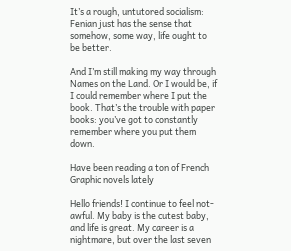It’s a rough, untutored socialism: Fenian just has the sense that somehow, some way, life ought to be better.

And I’m still making my way through Names on the Land. Or I would be, if I could remember where I put the book. That’s the trouble with paper books: you’ve got to constantly remember where you put them down.

Have been reading a ton of French Graphic novels lately

Hello friends! I continue to feel not-awful. My baby is the cutest baby, and life is great. My career is a nightmare, but over the last seven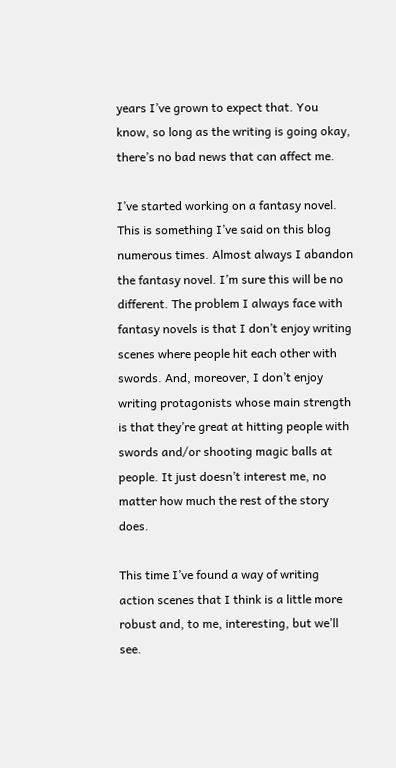years I’ve grown to expect that. You know, so long as the writing is going okay, there’s no bad news that can affect me.

I’ve started working on a fantasy novel. This is something I’ve said on this blog numerous times. Almost always I abandon the fantasy novel. I’m sure this will be no different. The problem I always face with fantasy novels is that I don’t enjoy writing scenes where people hit each other with swords. And, moreover, I don’t enjoy writing protagonists whose main strength is that they’re great at hitting people with swords and/or shooting magic balls at people. It just doesn’t interest me, no matter how much the rest of the story does.

This time I’ve found a way of writing action scenes that I think is a little more robust and, to me, interesting, but we’ll see.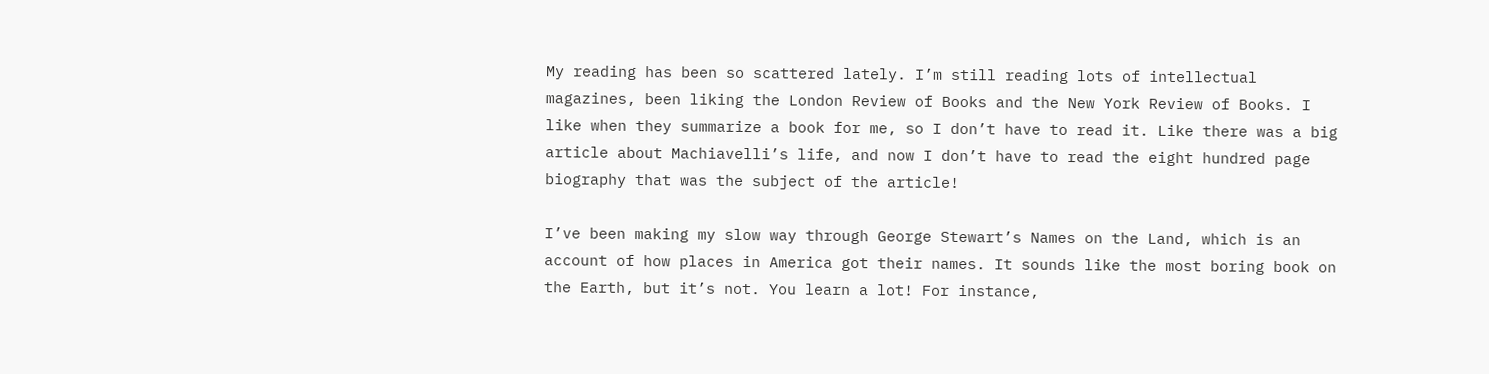My reading has been so scattered lately. I’m still reading lots of intellectual magazines, been liking the London Review of Books and the New York Review of Books. I like when they summarize a book for me, so I don’t have to read it. Like there was a big article about Machiavelli’s life, and now I don’t have to read the eight hundred page biography that was the subject of the article!

I’ve been making my slow way through George Stewart’s Names on the Land, which is an account of how places in America got their names. It sounds like the most boring book on the Earth, but it’s not. You learn a lot! For instance,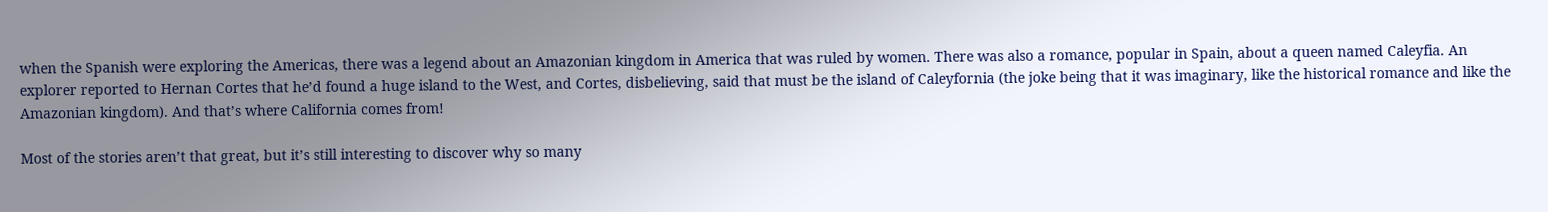when the Spanish were exploring the Americas, there was a legend about an Amazonian kingdom in America that was ruled by women. There was also a romance, popular in Spain, about a queen named Caleyfia. An explorer reported to Hernan Cortes that he’d found a huge island to the West, and Cortes, disbelieving, said that must be the island of Caleyfornia (the joke being that it was imaginary, like the historical romance and like the Amazonian kingdom). And that’s where California comes from!

Most of the stories aren’t that great, but it’s still interesting to discover why so many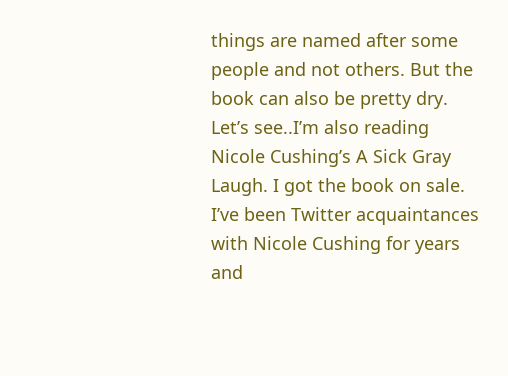things are named after some people and not others. But the book can also be pretty dry. Let’s see..I’m also reading Nicole Cushing’s A Sick Gray Laugh. I got the book on sale. I’ve been Twitter acquaintances with Nicole Cushing for years and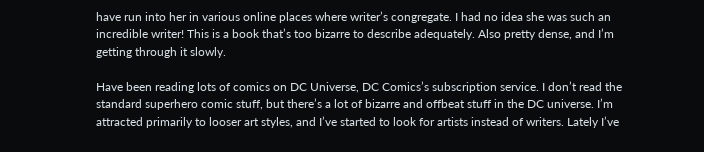have run into her in various online places where writer’s congregate. I had no idea she was such an incredible writer! This is a book that’s too bizarre to describe adequately. Also pretty dense, and I’m getting through it slowly.

Have been reading lots of comics on DC Universe, DC Comics’s subscription service. I don’t read the standard superhero comic stuff, but there’s a lot of bizarre and offbeat stuff in the DC universe. I’m attracted primarily to looser art styles, and I’ve started to look for artists instead of writers. Lately I’ve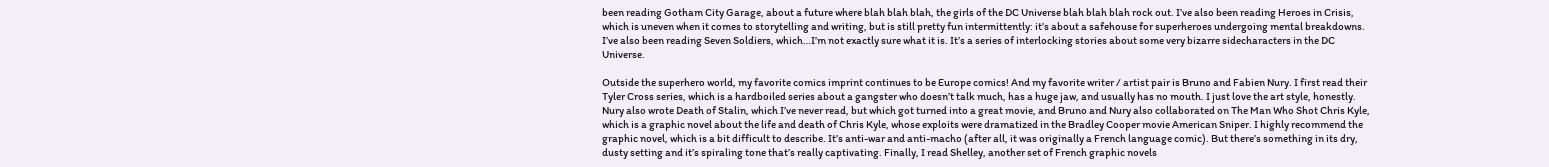been reading Gotham City Garage, about a future where blah blah blah, the girls of the DC Universe blah blah blah rock out. I’ve also been reading Heroes in Crisis, which is uneven when it comes to storytelling and writing, but is still pretty fun intermittently: it’s about a safehouse for superheroes undergoing mental breakdowns. I’ve also been reading Seven Soldiers, which…I’m not exactly sure what it is. It’s a series of interlocking stories about some very bizarre sidecharacters in the DC Universe.

Outside the superhero world, my favorite comics imprint continues to be Europe comics! And my favorite writer / artist pair is Bruno and Fabien Nury. I first read their Tyler Cross series, which is a hardboiled series about a gangster who doesn’t talk much, has a huge jaw, and usually has no mouth. I just love the art style, honestly. Nury also wrote Death of Stalin, which I’ve never read, but which got turned into a great movie, and Bruno and Nury also collaborated on The Man Who Shot Chris Kyle, which is a graphic novel about the life and death of Chris Kyle, whose exploits were dramatized in the Bradley Cooper movie American Sniper. I highly recommend the graphic novel, which is a bit difficult to describe. It’s anti-war and anti-macho (after all, it was originally a French language comic). But there’s something in its dry, dusty setting and it’s spiraling tone that’s really captivating. Finally, I read Shelley, another set of French graphic novels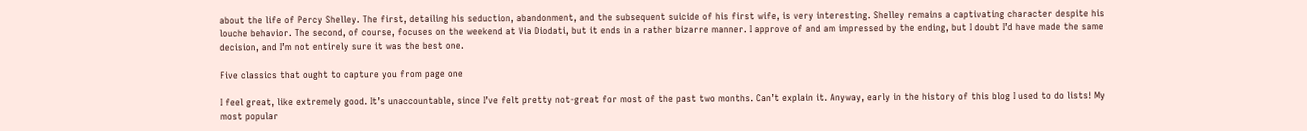about the life of Percy Shelley. The first, detailing his seduction, abandonment, and the subsequent suicide of his first wife, is very interesting. Shelley remains a captivating character despite his louche behavior. The second, of course, focuses on the weekend at Via Diodati, but it ends in a rather bizarre manner. I approve of and am impressed by the ending, but I doubt I’d have made the same decision, and I’m not entirely sure it was the best one.

Five classics that ought to capture you from page one

I feel great, like extremely good. It’s unaccountable, since I’ve felt pretty not-great for most of the past two months. Can’t explain it. Anyway, early in the history of this blog I used to do lists! My most popular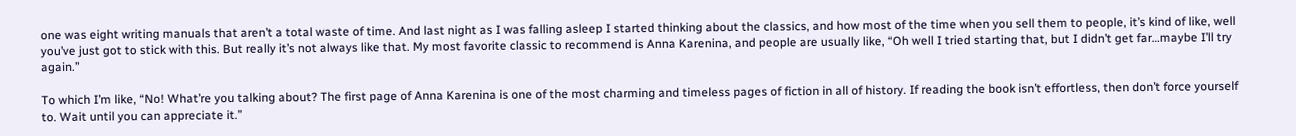one was eight writing manuals that aren’t a total waste of time. And last night as I was falling asleep I started thinking about the classics, and how most of the time when you sell them to people, it’s kind of like, well you’ve just got to stick with this. But really it’s not always like that. My most favorite classic to recommend is Anna Karenina, and people are usually like, “Oh well I tried starting that, but I didn’t get far…maybe I’ll try again.”

To which I’m like, “No! What’re you talking about? The first page of Anna Karenina is one of the most charming and timeless pages of fiction in all of history. If reading the book isn’t effortless, then don’t force yourself to. Wait until you can appreciate it.”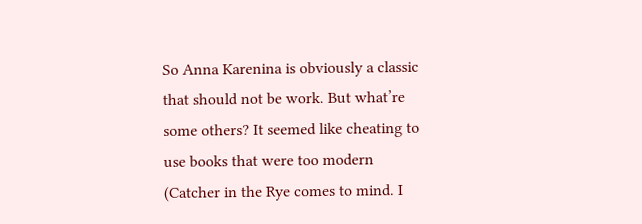So Anna Karenina is obviously a classic that should not be work. But what’re some others? It seemed like cheating to use books that were too modern (Catcher in the Rye comes to mind. I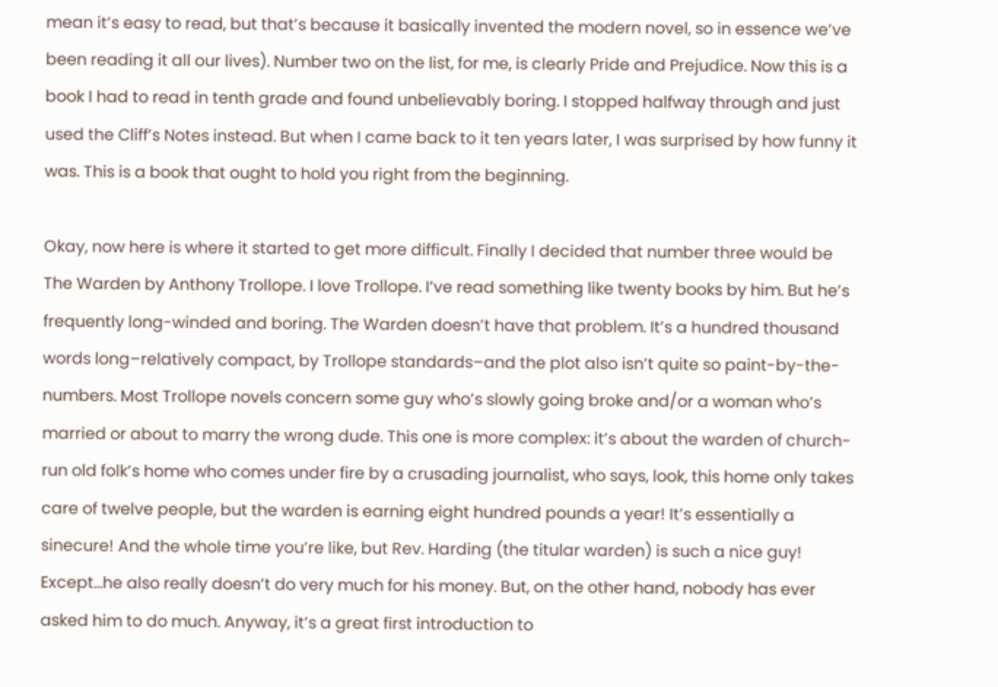mean it’s easy to read, but that’s because it basically invented the modern novel, so in essence we’ve been reading it all our lives). Number two on the list, for me, is clearly Pride and Prejudice. Now this is a book I had to read in tenth grade and found unbelievably boring. I stopped halfway through and just used the Cliff’s Notes instead. But when I came back to it ten years later, I was surprised by how funny it was. This is a book that ought to hold you right from the beginning.

Okay, now here is where it started to get more difficult. Finally I decided that number three would be The Warden by Anthony Trollope. I love Trollope. I’ve read something like twenty books by him. But he’s frequently long-winded and boring. The Warden doesn’t have that problem. It’s a hundred thousand words long–relatively compact, by Trollope standards–and the plot also isn’t quite so paint-by-the-numbers. Most Trollope novels concern some guy who’s slowly going broke and/or a woman who’s married or about to marry the wrong dude. This one is more complex: it’s about the warden of church-run old folk’s home who comes under fire by a crusading journalist, who says, look, this home only takes care of twelve people, but the warden is earning eight hundred pounds a year! It’s essentially a sinecure! And the whole time you’re like, but Rev. Harding (the titular warden) is such a nice guy! Except…he also really doesn’t do very much for his money. But, on the other hand, nobody has ever asked him to do much. Anyway, it’s a great first introduction to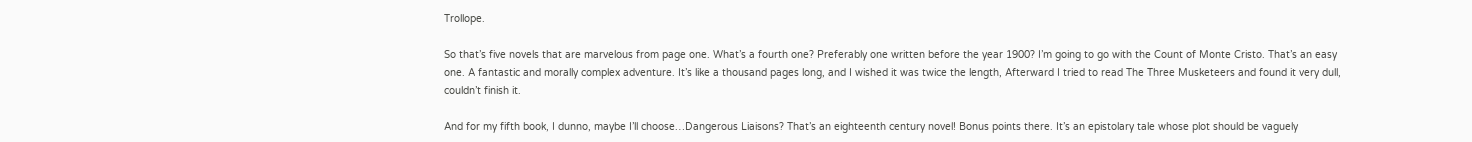Trollope.

So that’s five novels that are marvelous from page one. What’s a fourth one? Preferably one written before the year 1900? I’m going to go with the Count of Monte Cristo. That’s an easy one. A fantastic and morally complex adventure. It’s like a thousand pages long, and I wished it was twice the length, Afterward I tried to read The Three Musketeers and found it very dull, couldn’t finish it.

And for my fifth book, I dunno, maybe I’ll choose…Dangerous Liaisons? That’s an eighteenth century novel! Bonus points there. It’s an epistolary tale whose plot should be vaguely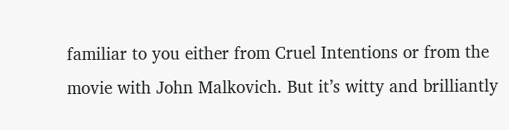familiar to you either from Cruel Intentions or from the movie with John Malkovich. But it’s witty and brilliantly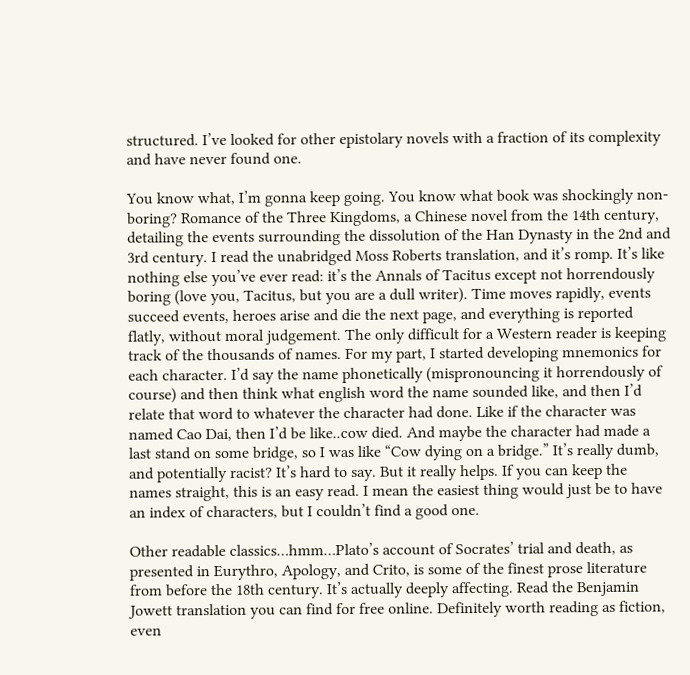structured. I’ve looked for other epistolary novels with a fraction of its complexity and have never found one.

You know what, I’m gonna keep going. You know what book was shockingly non-boring? Romance of the Three Kingdoms, a Chinese novel from the 14th century, detailing the events surrounding the dissolution of the Han Dynasty in the 2nd and 3rd century. I read the unabridged Moss Roberts translation, and it’s romp. It’s like nothing else you’ve ever read: it’s the Annals of Tacitus except not horrendously boring (love you, Tacitus, but you are a dull writer). Time moves rapidly, events succeed events, heroes arise and die the next page, and everything is reported flatly, without moral judgement. The only difficult for a Western reader is keeping track of the thousands of names. For my part, I started developing mnemonics for each character. I’d say the name phonetically (mispronouncing it horrendously of course) and then think what english word the name sounded like, and then I’d relate that word to whatever the character had done. Like if the character was named Cao Dai, then I’d be like..cow died. And maybe the character had made a last stand on some bridge, so I was like “Cow dying on a bridge.” It’s really dumb, and potentially racist? It’s hard to say. But it really helps. If you can keep the names straight, this is an easy read. I mean the easiest thing would just be to have an index of characters, but I couldn’t find a good one.

Other readable classics…hmm…Plato’s account of Socrates’ trial and death, as presented in Eurythro, Apology, and Crito, is some of the finest prose literature from before the 18th century. It’s actually deeply affecting. Read the Benjamin Jowett translation you can find for free online. Definitely worth reading as fiction, even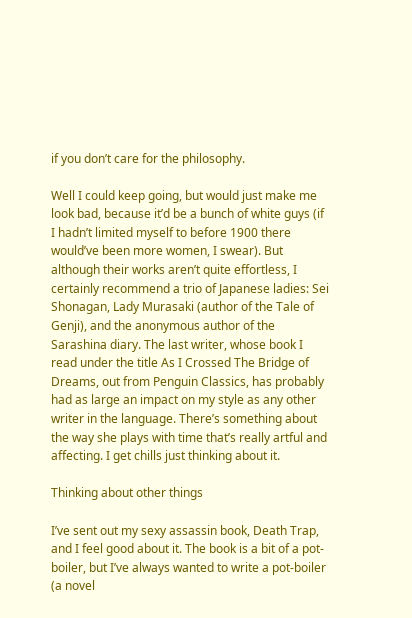if you don’t care for the philosophy.

Well I could keep going, but would just make me look bad, because it’d be a bunch of white guys (if I hadn’t limited myself to before 1900 there would’ve been more women, I swear). But although their works aren’t quite effortless, I certainly recommend a trio of Japanese ladies: Sei Shonagan, Lady Murasaki (author of the Tale of Genji), and the anonymous author of the Sarashina diary. The last writer, whose book I read under the title As I Crossed The Bridge of Dreams, out from Penguin Classics, has probably had as large an impact on my style as any other writer in the language. There’s something about the way she plays with time that’s really artful and affecting. I get chills just thinking about it.

Thinking about other things

I’ve sent out my sexy assassin book, Death Trap, and I feel good about it. The book is a bit of a pot-boiler, but I’ve always wanted to write a pot-boiler (a novel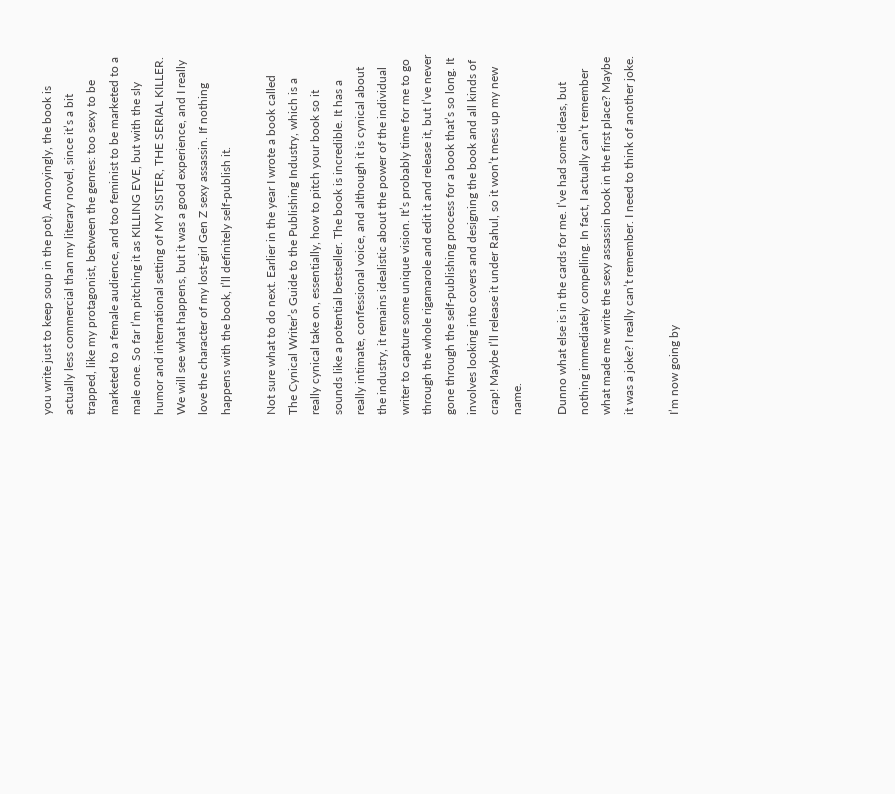you write just to keep soup in the pot). Annoyingly, the book is actually less commercial than my literary novel, since it’s a bit trapped, like my protagonist, between the genres: too sexy to be marketed to a female audience, and too feminist to be marketed to a male one. So far I’m pitching it as KILLING EVE, but with the sly humor and international setting of MY SISTER, THE SERIAL KILLER. We will see what happens, but it was a good experience, and I really love the character of my lost-girl Gen Z sexy assassin. If nothing happens with the book, I’ll definitely self-publish it.

Not sure what to do next. Earlier in the year I wrote a book called The Cynical Writer’s Guide to the Publishing Industry, which is a really cynical take on, essentially, how to pitch your book so it sounds like a potential bestseller. The book is incredible. It has a really intimate, confessional voice, and although it is cynical about the industry, it remains idealistic about the power of the individual writer to capture some unique vision. It’s probably time for me to go through the whole rigamarole and edit it and release it, but I’ve never gone through the self-publishing process for a book that’s so long. It involves looking into covers and designing the book and all kinds of crap! Maybe I’ll release it under Rahul, so it won’t mess up my new name.

Dunno what else is in the cards for me. I’ve had some ideas, but nothing immediately compelling. In fact, I actually can’t remember what made me write the sexy assassin book in the first place? Maybe it was a joke? I really can’t remember. I need to think of another joke.

I’m now going by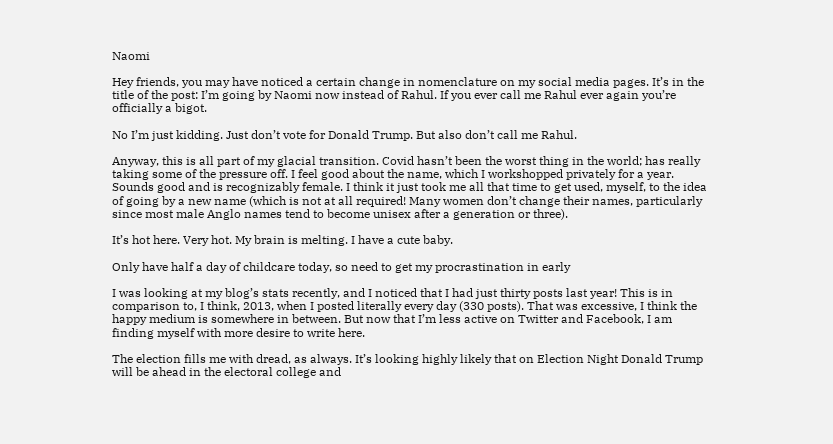Naomi

Hey friends, you may have noticed a certain change in nomenclature on my social media pages. It’s in the title of the post: I’m going by Naomi now instead of Rahul. If you ever call me Rahul ever again you’re officially a bigot.

No I’m just kidding. Just don’t vote for Donald Trump. But also don’t call me Rahul.

Anyway, this is all part of my glacial transition. Covid hasn’t been the worst thing in the world; has really taking some of the pressure off. I feel good about the name, which I workshopped privately for a year. Sounds good and is recognizably female. I think it just took me all that time to get used, myself, to the idea of going by a new name (which is not at all required! Many women don’t change their names, particularly since most male Anglo names tend to become unisex after a generation or three).

It’s hot here. Very hot. My brain is melting. I have a cute baby.

Only have half a day of childcare today, so need to get my procrastination in early

I was looking at my blog’s stats recently, and I noticed that I had just thirty posts last year! This is in comparison to, I think, 2013, when I posted literally every day (330 posts). That was excessive, I think the happy medium is somewhere in between. But now that I’m less active on Twitter and Facebook, I am finding myself with more desire to write here.

The election fills me with dread, as always. It’s looking highly likely that on Election Night Donald Trump will be ahead in the electoral college and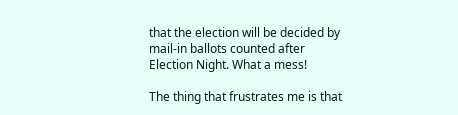that the election will be decided by mail-in ballots counted after Election Night. What a mess!

The thing that frustrates me is that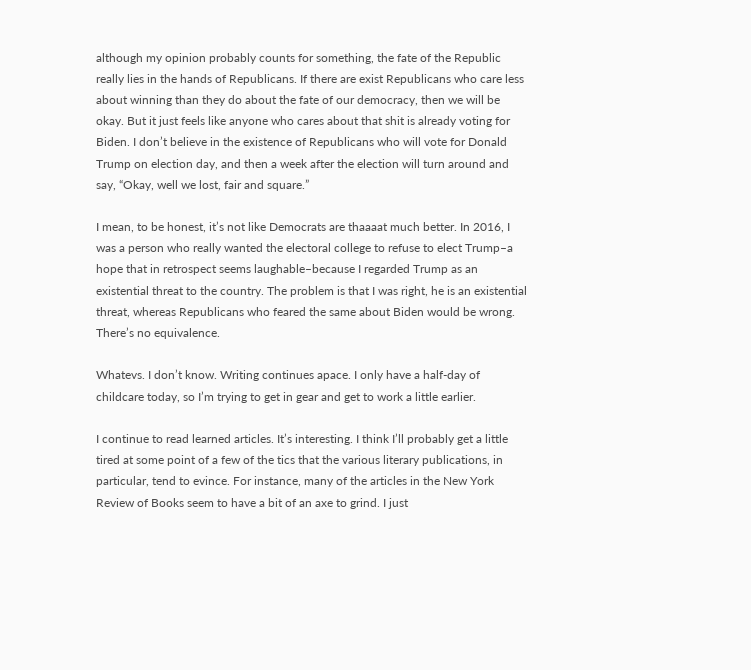although my opinion probably counts for something, the fate of the Republic really lies in the hands of Republicans. If there are exist Republicans who care less about winning than they do about the fate of our democracy, then we will be okay. But it just feels like anyone who cares about that shit is already voting for Biden. I don’t believe in the existence of Republicans who will vote for Donald Trump on election day, and then a week after the election will turn around and say, “Okay, well we lost, fair and square.”

I mean, to be honest, it’s not like Democrats are thaaaat much better. In 2016, I was a person who really wanted the electoral college to refuse to elect Trump–a hope that in retrospect seems laughable–because I regarded Trump as an existential threat to the country. The problem is that I was right, he is an existential threat, whereas Republicans who feared the same about Biden would be wrong. There’s no equivalence.

Whatevs. I don’t know. Writing continues apace. I only have a half-day of childcare today, so I’m trying to get in gear and get to work a little earlier.

I continue to read learned articles. It’s interesting. I think I’ll probably get a little tired at some point of a few of the tics that the various literary publications, in particular, tend to evince. For instance, many of the articles in the New York Review of Books seem to have a bit of an axe to grind. I just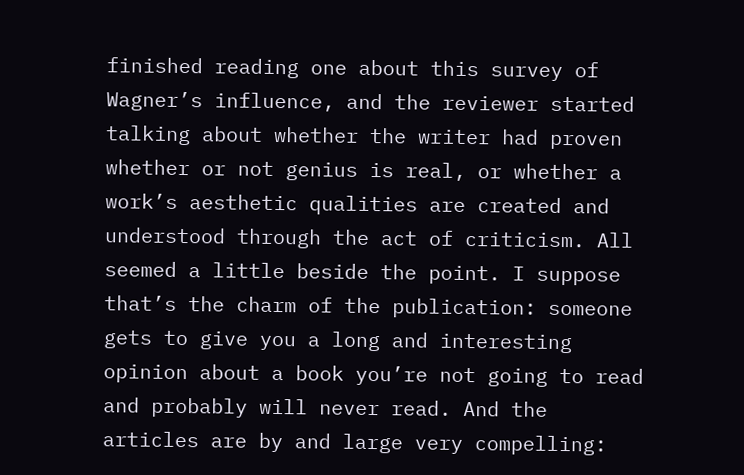finished reading one about this survey of Wagner’s influence, and the reviewer started talking about whether the writer had proven whether or not genius is real, or whether a work’s aesthetic qualities are created and understood through the act of criticism. All seemed a little beside the point. I suppose that’s the charm of the publication: someone gets to give you a long and interesting opinion about a book you’re not going to read and probably will never read. And the articles are by and large very compelling: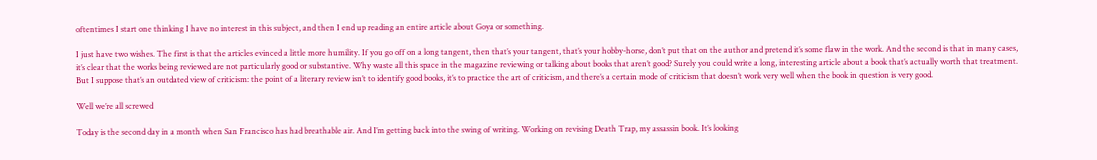oftentimes I start one thinking I have no interest in this subject, and then I end up reading an entire article about Goya or something.

I just have two wishes. The first is that the articles evinced a little more humility. If you go off on a long tangent, then that’s your tangent, that’s your hobby-horse, don’t put that on the author and pretend it’s some flaw in the work. And the second is that in many cases, it’s clear that the works being reviewed are not particularly good or substantive. Why waste all this space in the magazine reviewing or talking about books that aren’t good? Surely you could write a long, interesting article about a book that’s actually worth that treatment. But I suppose that’s an outdated view of criticism: the point of a literary review isn’t to identify good books, it’s to practice the art of criticism, and there’s a certain mode of criticism that doesn’t work very well when the book in question is very good.

Well we’re all screwed

Today is the second day in a month when San Francisco has had breathable air. And I’m getting back into the swing of writing. Working on revising Death Trap, my assassin book. It’s looking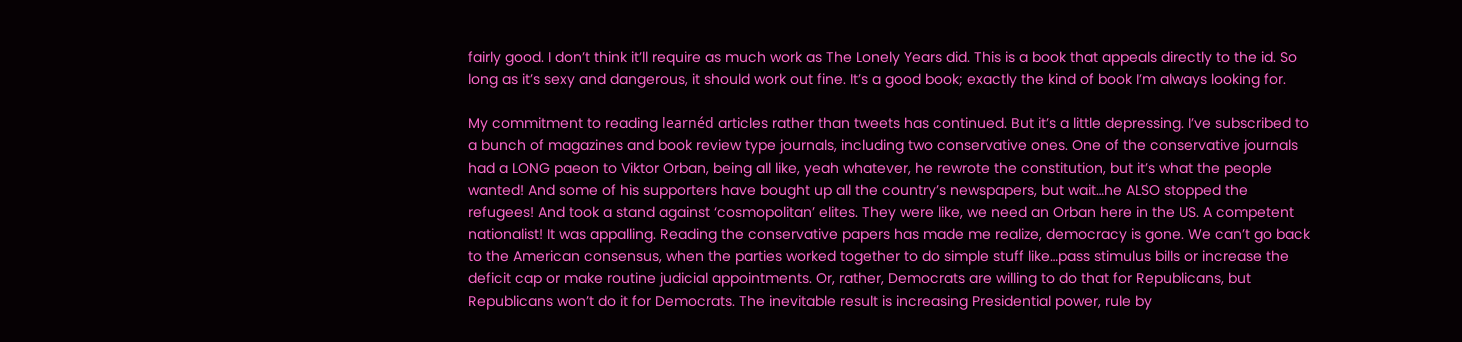fairly good. I don’t think it’ll require as much work as The Lonely Years did. This is a book that appeals directly to the id. So long as it’s sexy and dangerous, it should work out fine. It’s a good book; exactly the kind of book I’m always looking for.

My commitment to reading learnéd articles rather than tweets has continued. But it’s a little depressing. I’ve subscribed to a bunch of magazines and book review type journals, including two conservative ones. One of the conservative journals had a LONG paeon to Viktor Orban, being all like, yeah whatever, he rewrote the constitution, but it’s what the people wanted! And some of his supporters have bought up all the country’s newspapers, but wait…he ALSO stopped the refugees! And took a stand against ‘cosmopolitan’ elites. They were like, we need an Orban here in the US. A competent nationalist! It was appalling. Reading the conservative papers has made me realize, democracy is gone. We can’t go back to the American consensus, when the parties worked together to do simple stuff like…pass stimulus bills or increase the deficit cap or make routine judicial appointments. Or, rather, Democrats are willing to do that for Republicans, but Republicans won’t do it for Democrats. The inevitable result is increasing Presidential power, rule by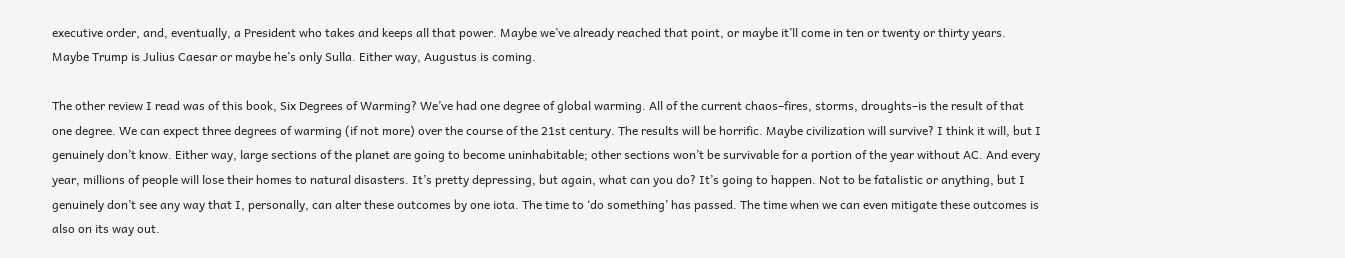executive order, and, eventually, a President who takes and keeps all that power. Maybe we’ve already reached that point, or maybe it’ll come in ten or twenty or thirty years. Maybe Trump is Julius Caesar or maybe he’s only Sulla. Either way, Augustus is coming.

The other review I read was of this book, Six Degrees of Warming? We’ve had one degree of global warming. All of the current chaos–fires, storms, droughts–is the result of that one degree. We can expect three degrees of warming (if not more) over the course of the 21st century. The results will be horrific. Maybe civilization will survive? I think it will, but I genuinely don’t know. Either way, large sections of the planet are going to become uninhabitable; other sections won’t be survivable for a portion of the year without AC. And every year, millions of people will lose their homes to natural disasters. It’s pretty depressing, but again, what can you do? It’s going to happen. Not to be fatalistic or anything, but I genuinely don’t see any way that I, personally, can alter these outcomes by one iota. The time to ‘do something’ has passed. The time when we can even mitigate these outcomes is also on its way out.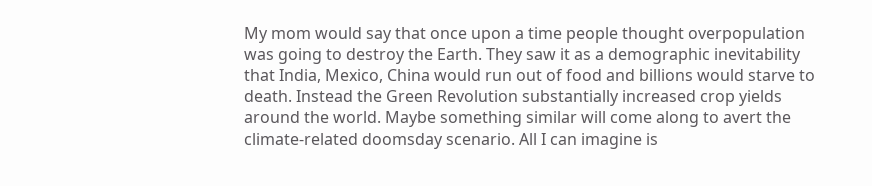My mom would say that once upon a time people thought overpopulation was going to destroy the Earth. They saw it as a demographic inevitability that India, Mexico, China would run out of food and billions would starve to death. Instead the Green Revolution substantially increased crop yields around the world. Maybe something similar will come along to avert the climate-related doomsday scenario. All I can imagine is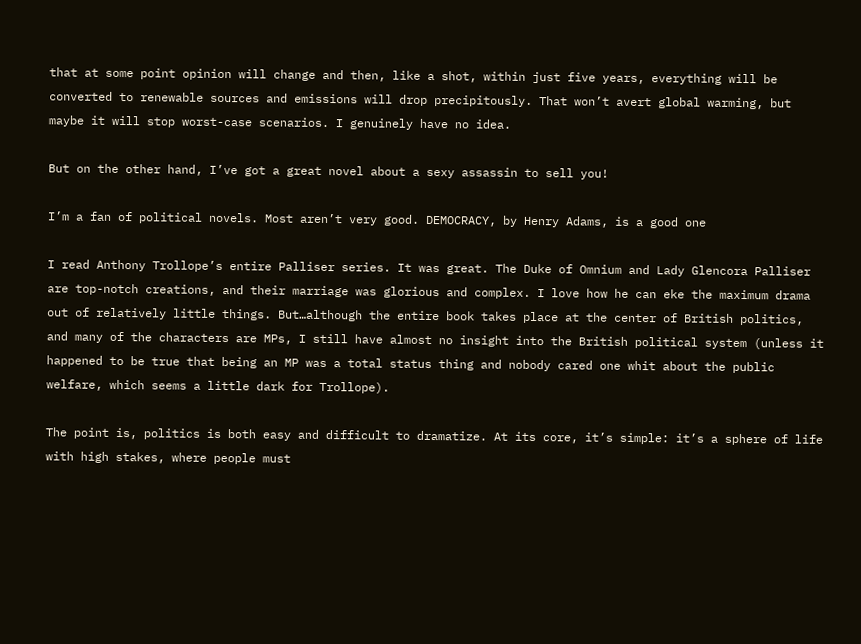that at some point opinion will change and then, like a shot, within just five years, everything will be converted to renewable sources and emissions will drop precipitously. That won’t avert global warming, but maybe it will stop worst-case scenarios. I genuinely have no idea.

But on the other hand, I’ve got a great novel about a sexy assassin to sell you!

I’m a fan of political novels. Most aren’t very good. DEMOCRACY, by Henry Adams, is a good one

I read Anthony Trollope’s entire Palliser series. It was great. The Duke of Omnium and Lady Glencora Palliser are top-notch creations, and their marriage was glorious and complex. I love how he can eke the maximum drama out of relatively little things. But…although the entire book takes place at the center of British politics, and many of the characters are MPs, I still have almost no insight into the British political system (unless it happened to be true that being an MP was a total status thing and nobody cared one whit about the public welfare, which seems a little dark for Trollope).

The point is, politics is both easy and difficult to dramatize. At its core, it’s simple: it’s a sphere of life with high stakes, where people must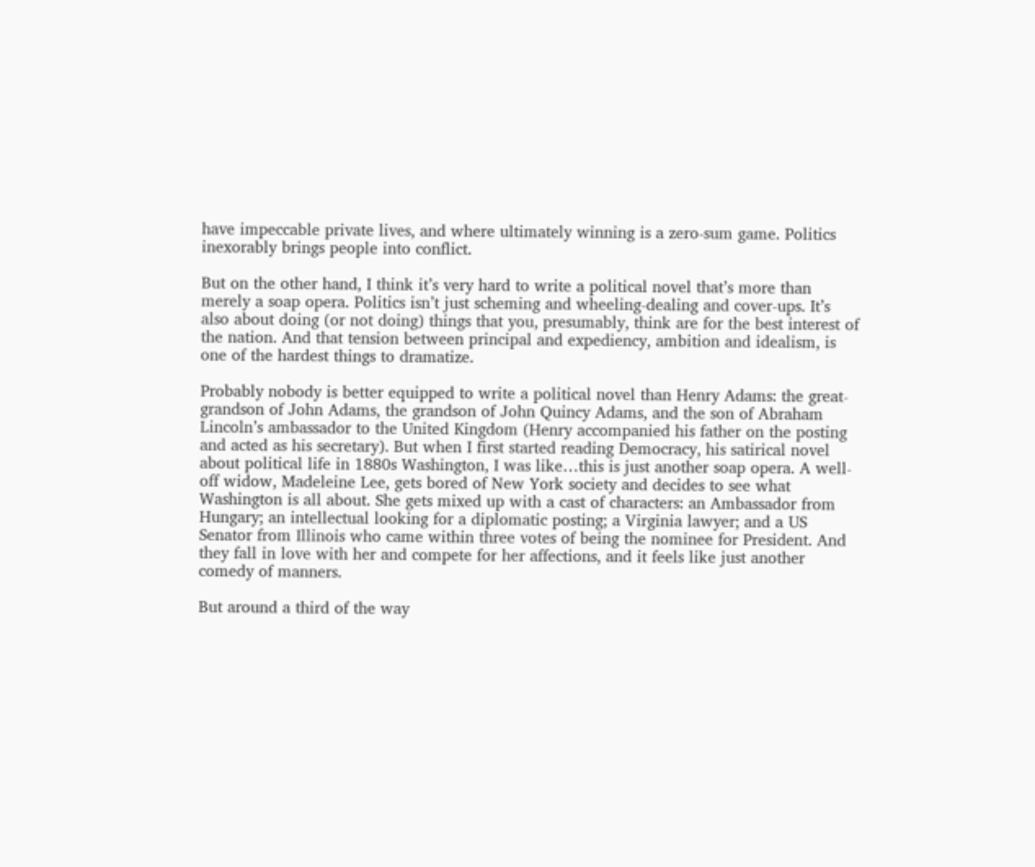have impeccable private lives, and where ultimately winning is a zero-sum game. Politics inexorably brings people into conflict.

But on the other hand, I think it’s very hard to write a political novel that’s more than merely a soap opera. Politics isn’t just scheming and wheeling-dealing and cover-ups. It’s also about doing (or not doing) things that you, presumably, think are for the best interest of the nation. And that tension between principal and expediency, ambition and idealism, is one of the hardest things to dramatize.

Probably nobody is better equipped to write a political novel than Henry Adams: the great-grandson of John Adams, the grandson of John Quincy Adams, and the son of Abraham Lincoln’s ambassador to the United Kingdom (Henry accompanied his father on the posting and acted as his secretary). But when I first started reading Democracy, his satirical novel about political life in 1880s Washington, I was like…this is just another soap opera. A well-off widow, Madeleine Lee, gets bored of New York society and decides to see what Washington is all about. She gets mixed up with a cast of characters: an Ambassador from Hungary; an intellectual looking for a diplomatic posting; a Virginia lawyer; and a US Senator from Illinois who came within three votes of being the nominee for President. And they fall in love with her and compete for her affections, and it feels like just another comedy of manners.

But around a third of the way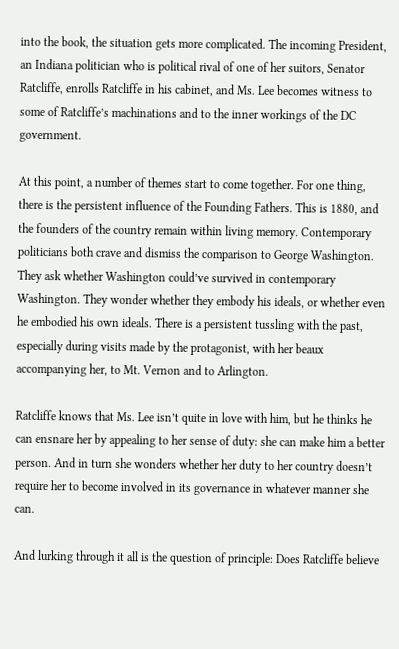into the book, the situation gets more complicated. The incoming President, an Indiana politician who is political rival of one of her suitors, Senator Ratcliffe, enrolls Ratcliffe in his cabinet, and Ms. Lee becomes witness to some of Ratcliffe’s machinations and to the inner workings of the DC government.

At this point, a number of themes start to come together. For one thing, there is the persistent influence of the Founding Fathers. This is 1880, and the founders of the country remain within living memory. Contemporary politicians both crave and dismiss the comparison to George Washington. They ask whether Washington could’ve survived in contemporary Washington. They wonder whether they embody his ideals, or whether even he embodied his own ideals. There is a persistent tussling with the past, especially during visits made by the protagonist, with her beaux accompanying her, to Mt. Vernon and to Arlington.

Ratcliffe knows that Ms. Lee isn’t quite in love with him, but he thinks he can ensnare her by appealing to her sense of duty: she can make him a better person. And in turn she wonders whether her duty to her country doesn’t require her to become involved in its governance in whatever manner she can.

And lurking through it all is the question of principle: Does Ratcliffe believe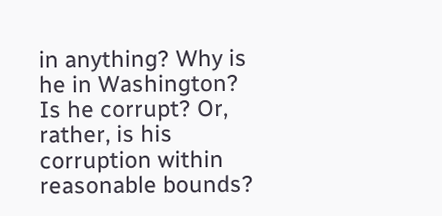in anything? Why is he in Washington? Is he corrupt? Or, rather, is his corruption within reasonable bounds?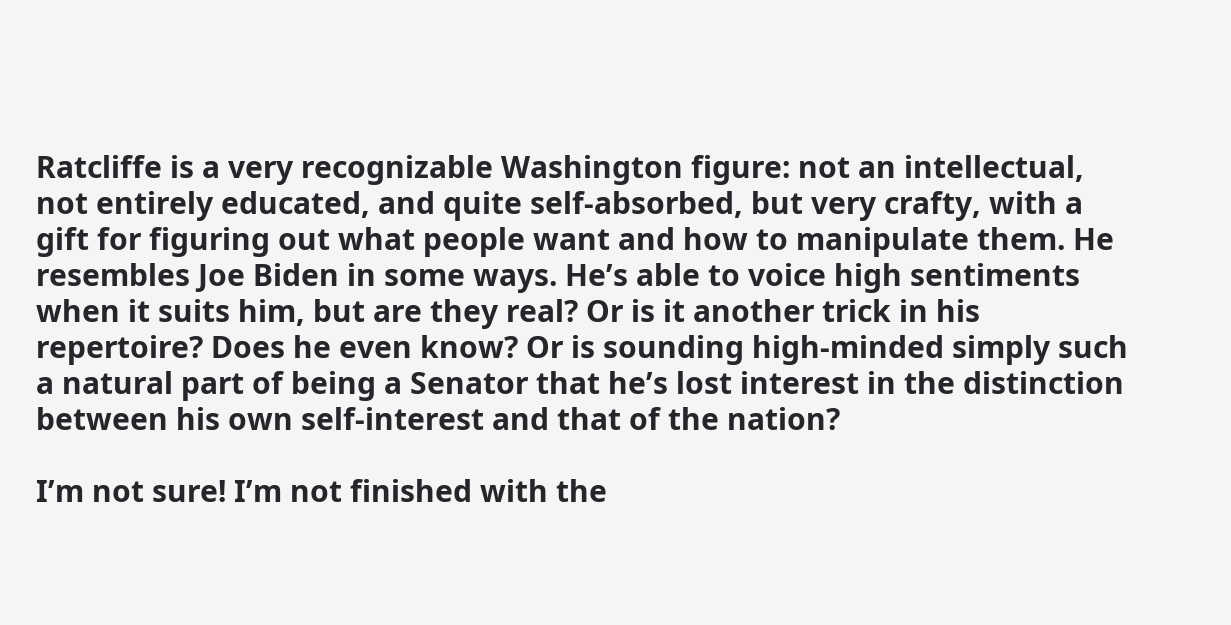Ratcliffe is a very recognizable Washington figure: not an intellectual, not entirely educated, and quite self-absorbed, but very crafty, with a gift for figuring out what people want and how to manipulate them. He resembles Joe Biden in some ways. He’s able to voice high sentiments when it suits him, but are they real? Or is it another trick in his repertoire? Does he even know? Or is sounding high-minded simply such a natural part of being a Senator that he’s lost interest in the distinction between his own self-interest and that of the nation?

I’m not sure! I’m not finished with the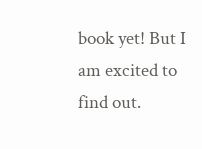book yet! But I am excited to find out.